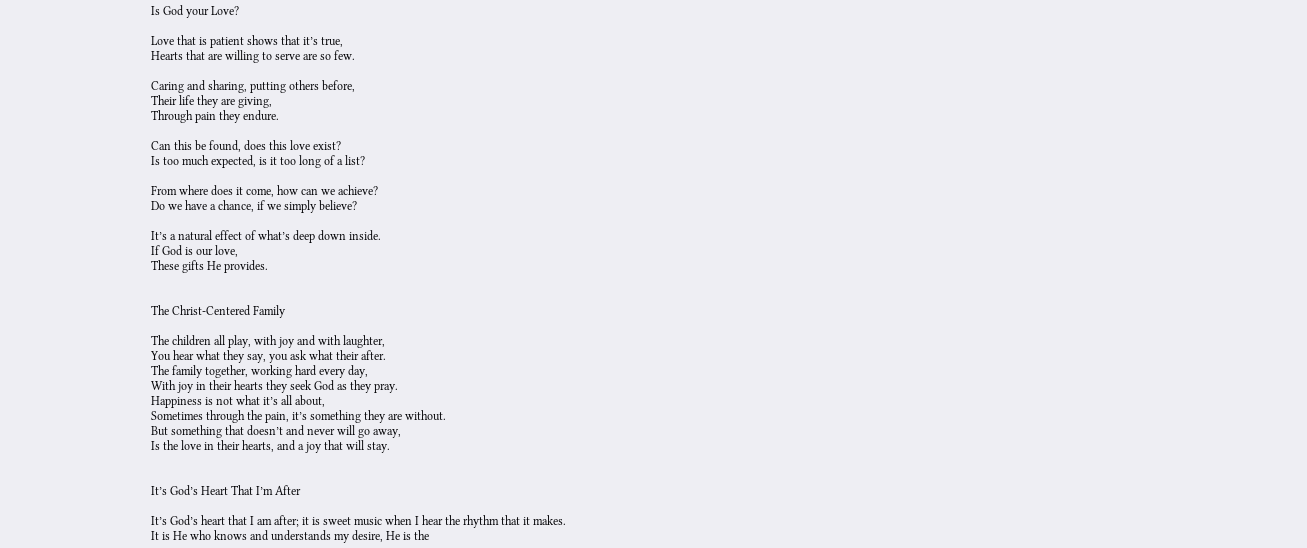Is God your Love?

Love that is patient shows that it’s true,
Hearts that are willing to serve are so few.

Caring and sharing, putting others before,
Their life they are giving,
Through pain they endure.

Can this be found, does this love exist?
Is too much expected, is it too long of a list?

From where does it come, how can we achieve?
Do we have a chance, if we simply believe?

It’s a natural effect of what’s deep down inside.
If God is our love,
These gifts He provides.


The Christ-Centered Family

The children all play, with joy and with laughter,
You hear what they say, you ask what their after.
The family together, working hard every day,
With joy in their hearts they seek God as they pray.
Happiness is not what it’s all about,
Sometimes through the pain, it’s something they are without.
But something that doesn’t and never will go away,
Is the love in their hearts, and a joy that will stay.


It’s God’s Heart That I’m After

It’s God’s heart that I am after; it is sweet music when I hear the rhythm that it makes.
It is He who knows and understands my desire, He is the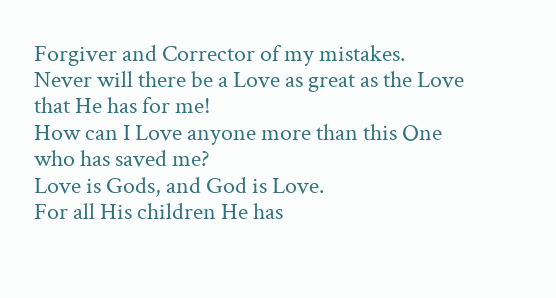Forgiver and Corrector of my mistakes.
Never will there be a Love as great as the Love that He has for me!
How can I Love anyone more than this One who has saved me?
Love is Gods, and God is Love.
For all His children He has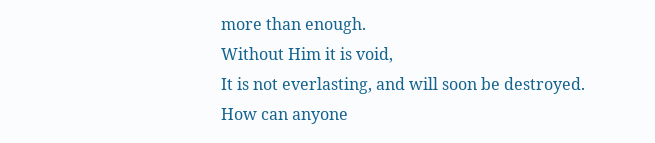more than enough.
Without Him it is void,
It is not everlasting, and will soon be destroyed.
How can anyone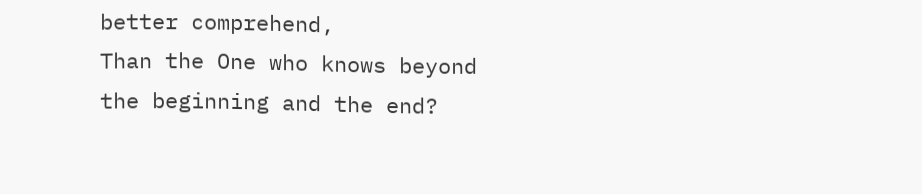better comprehend,
Than the One who knows beyond the beginning and the end?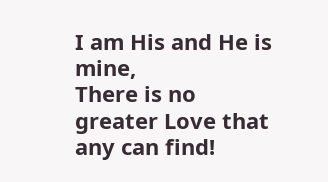I am His and He is mine,
There is no greater Love that any can find!